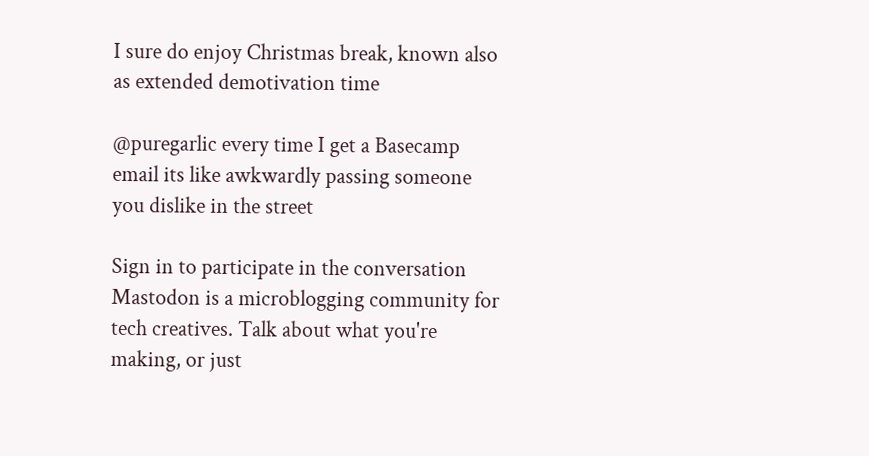I sure do enjoy Christmas break, known also as extended demotivation time

@puregarlic every time I get a Basecamp email its like awkwardly passing someone you dislike in the street

Sign in to participate in the conversation
Mastodon is a microblogging community for tech creatives. Talk about what you're making, or just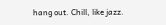hang out. Chill, like jazz.